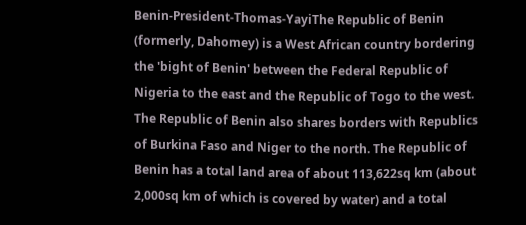Benin-President-Thomas-YayiThe Republic of Benin (formerly, Dahomey) is a West African country bordering the 'bight of Benin' between the Federal Republic of Nigeria to the east and the Republic of Togo to the west. The Republic of Benin also shares borders with Republics of Burkina Faso and Niger to the north. The Republic of Benin has a total land area of about 113,622sq km (about 2,000sq km of which is covered by water) and a total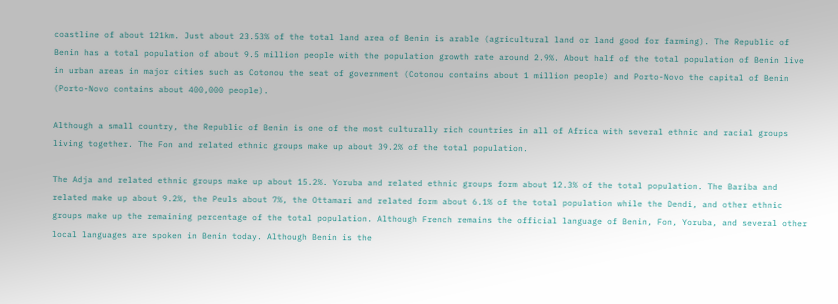coastline of about 121km. Just about 23.53% of the total land area of Benin is arable (agricultural land or land good for farming). The Republic of Benin has a total population of about 9.5 million people with the population growth rate around 2.9%. About half of the total population of Benin live in urban areas in major cities such as Cotonou the seat of government (Cotonou contains about 1 million people) and Porto-Novo the capital of Benin (Porto-Novo contains about 400,000 people).

Although a small country, the Republic of Benin is one of the most culturally rich countries in all of Africa with several ethnic and racial groups living together. The Fon and related ethnic groups make up about 39.2% of the total population.

The Adja and related ethnic groups make up about 15.2%. Yoruba and related ethnic groups form about 12.3% of the total population. The Bariba and related make up about 9.2%, the Peuls about 7%, the Ottamari and related form about 6.1% of the total population while the Dendi, and other ethnic groups make up the remaining percentage of the total population. Although French remains the official language of Benin, Fon, Yoruba, and several other local languages are spoken in Benin today. Although Benin is the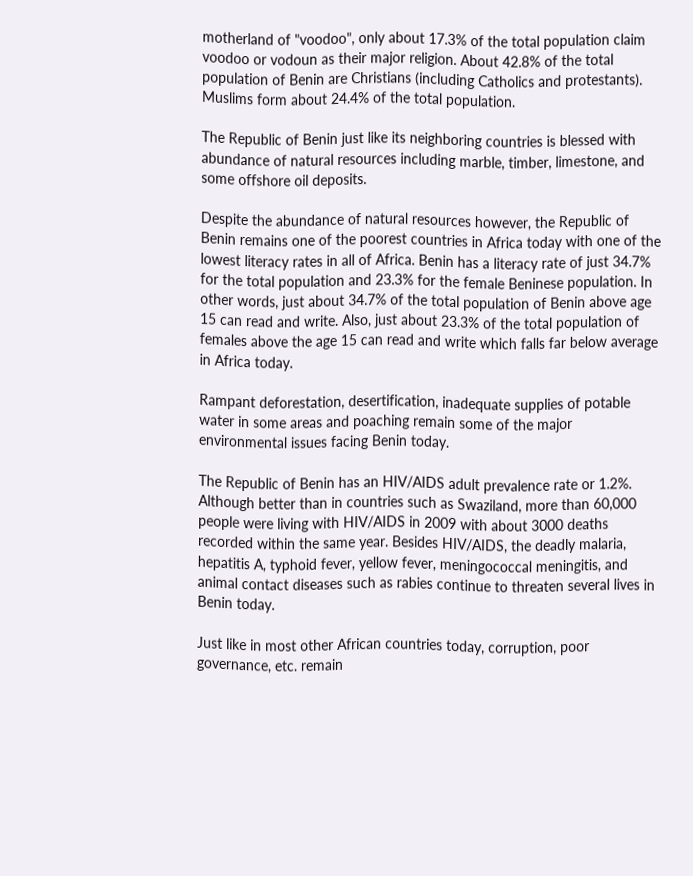motherland of "voodoo", only about 17.3% of the total population claim voodoo or vodoun as their major religion. About 42.8% of the total population of Benin are Christians (including Catholics and protestants). Muslims form about 24.4% of the total population.

The Republic of Benin just like its neighboring countries is blessed with abundance of natural resources including marble, timber, limestone, and some offshore oil deposits.

Despite the abundance of natural resources however, the Republic of Benin remains one of the poorest countries in Africa today with one of the lowest literacy rates in all of Africa. Benin has a literacy rate of just 34.7% for the total population and 23.3% for the female Beninese population. In other words, just about 34.7% of the total population of Benin above age 15 can read and write. Also, just about 23.3% of the total population of females above the age 15 can read and write which falls far below average in Africa today.

Rampant deforestation, desertification, inadequate supplies of potable water in some areas and poaching remain some of the major environmental issues facing Benin today.

The Republic of Benin has an HIV/AIDS adult prevalence rate or 1.2%. Although better than in countries such as Swaziland, more than 60,000 people were living with HIV/AIDS in 2009 with about 3000 deaths recorded within the same year. Besides HIV/AIDS, the deadly malaria, hepatitis A, typhoid fever, yellow fever, meningococcal meningitis, and animal contact diseases such as rabies continue to threaten several lives in Benin today.

Just like in most other African countries today, corruption, poor governance, etc. remain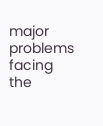major problems facing the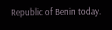Republic of Benin today.